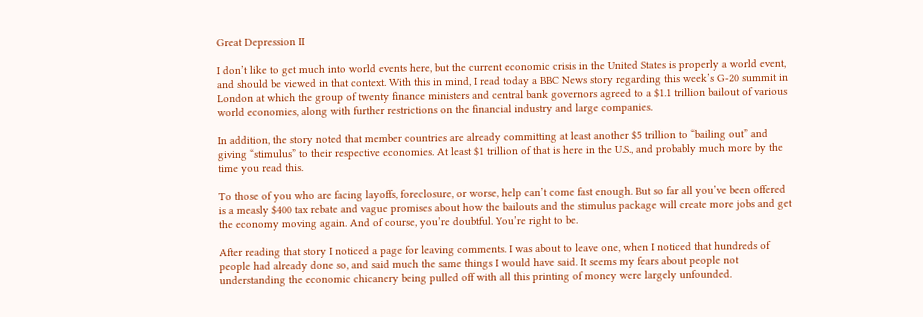Great Depression II

I don’t like to get much into world events here, but the current economic crisis in the United States is properly a world event, and should be viewed in that context. With this in mind, I read today a BBC News story regarding this week’s G-20 summit in London at which the group of twenty finance ministers and central bank governors agreed to a $1.1 trillion bailout of various world economies, along with further restrictions on the financial industry and large companies.

In addition, the story noted that member countries are already committing at least another $5 trillion to “bailing out” and giving “stimulus” to their respective economies. At least $1 trillion of that is here in the U.S., and probably much more by the time you read this.

To those of you who are facing layoffs, foreclosure, or worse, help can’t come fast enough. But so far all you’ve been offered is a measly $400 tax rebate and vague promises about how the bailouts and the stimulus package will create more jobs and get the economy moving again. And of course, you’re doubtful. You’re right to be.

After reading that story I noticed a page for leaving comments. I was about to leave one, when I noticed that hundreds of people had already done so, and said much the same things I would have said. It seems my fears about people not understanding the economic chicanery being pulled off with all this printing of money were largely unfounded.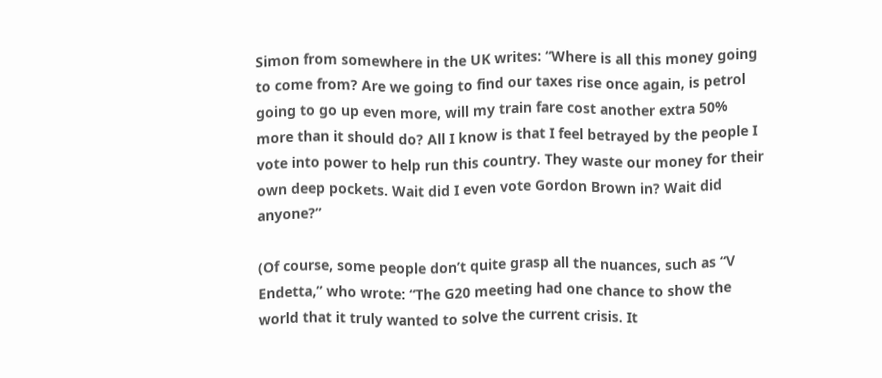Simon from somewhere in the UK writes: “Where is all this money going to come from? Are we going to find our taxes rise once again, is petrol going to go up even more, will my train fare cost another extra 50% more than it should do? All I know is that I feel betrayed by the people I vote into power to help run this country. They waste our money for their own deep pockets. Wait did I even vote Gordon Brown in? Wait did anyone?”

(Of course, some people don’t quite grasp all the nuances, such as “V Endetta,” who wrote: “The G20 meeting had one chance to show the world that it truly wanted to solve the current crisis. It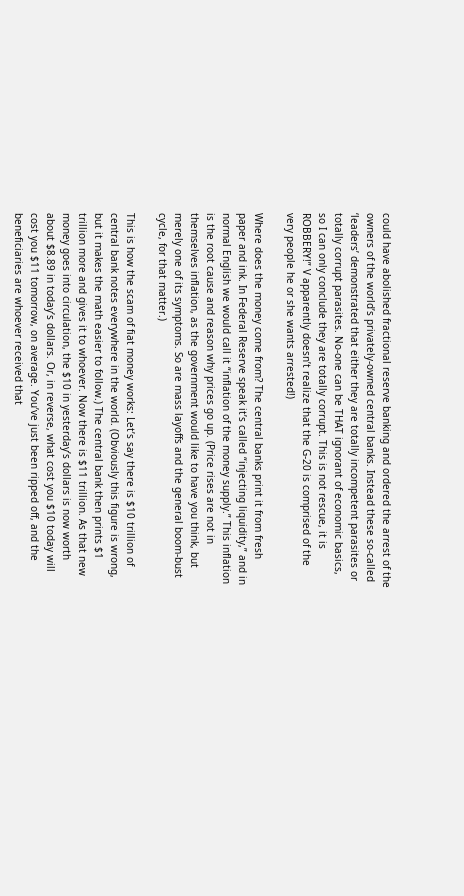could have abolished fractional reserve banking and ordered the arrest of the owners of the world’s privately-owned central banks. Instead these so-called ‘leaders’ demonstrated that either they are totally incompetent parasites or totally corrupt parasites. No-one can be THAT ignorant of economic basics, so I can only conclude they are totally corrupt. This is not rescue, it is ROBBERY!” V apparently doesn’t realize that the G-20 is comprised of the very people he or she wants arrested!)

Where does the money come from? The central banks print it from fresh paper and ink. In Federal Reserve speak it’s called “injecting liquidity,” and in normal English we would call it “inflation of the money supply.” This inflation is the root cause and reason why prices go up. (Price rises are not in themselves inflation, as the government would like to have you think, but merely one of its symptoms. So are mass layoffs and the general boom-bust cycle, for that matter.)

This is how the scam of fiat money works: Let’s say there is $10 trillion of central bank notes everywhere in the world. (Obviously this figure is wrong, but it makes the math easier to follow.) The central bank then prints $1 trillion more and gives it to whoever. Now there is $11 trillion. As that new money goes into circulation, the $10 in yesterday’s dollars is now worth about $8.89 in today’s dollars. Or, in reverse, what cost you $10 today will cost you $11 tomorrow, on average. You’ve just been ripped off, and the beneficiaries are whoever received that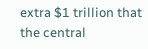extra $1 trillion that the central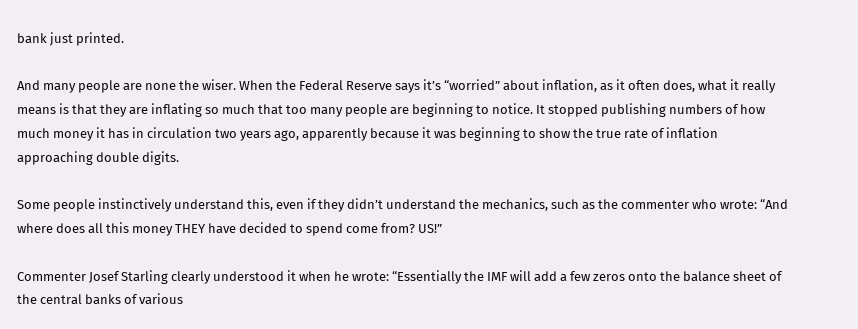bank just printed.

And many people are none the wiser. When the Federal Reserve says it’s “worried” about inflation, as it often does, what it really means is that they are inflating so much that too many people are beginning to notice. It stopped publishing numbers of how much money it has in circulation two years ago, apparently because it was beginning to show the true rate of inflation approaching double digits.

Some people instinctively understand this, even if they didn’t understand the mechanics, such as the commenter who wrote: “And where does all this money THEY have decided to spend come from? US!”

Commenter Josef Starling clearly understood it when he wrote: “Essentially the IMF will add a few zeros onto the balance sheet of the central banks of various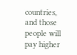countries, and those people will pay higher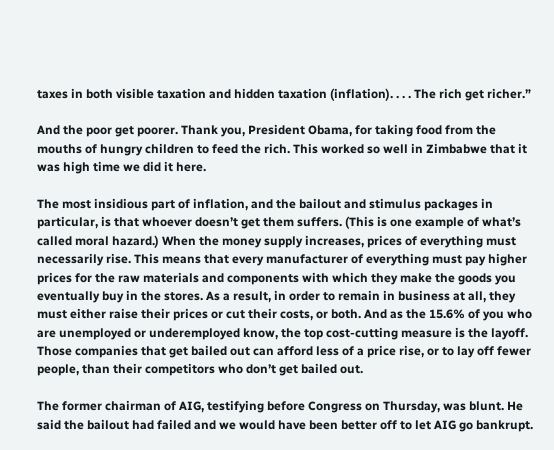taxes in both visible taxation and hidden taxation (inflation). . . . The rich get richer.”

And the poor get poorer. Thank you, President Obama, for taking food from the mouths of hungry children to feed the rich. This worked so well in Zimbabwe that it was high time we did it here.

The most insidious part of inflation, and the bailout and stimulus packages in particular, is that whoever doesn’t get them suffers. (This is one example of what’s called moral hazard.) When the money supply increases, prices of everything must necessarily rise. This means that every manufacturer of everything must pay higher prices for the raw materials and components with which they make the goods you eventually buy in the stores. As a result, in order to remain in business at all, they must either raise their prices or cut their costs, or both. And as the 15.6% of you who are unemployed or underemployed know, the top cost-cutting measure is the layoff. Those companies that get bailed out can afford less of a price rise, or to lay off fewer people, than their competitors who don’t get bailed out.

The former chairman of AIG, testifying before Congress on Thursday, was blunt. He said the bailout had failed and we would have been better off to let AIG go bankrupt.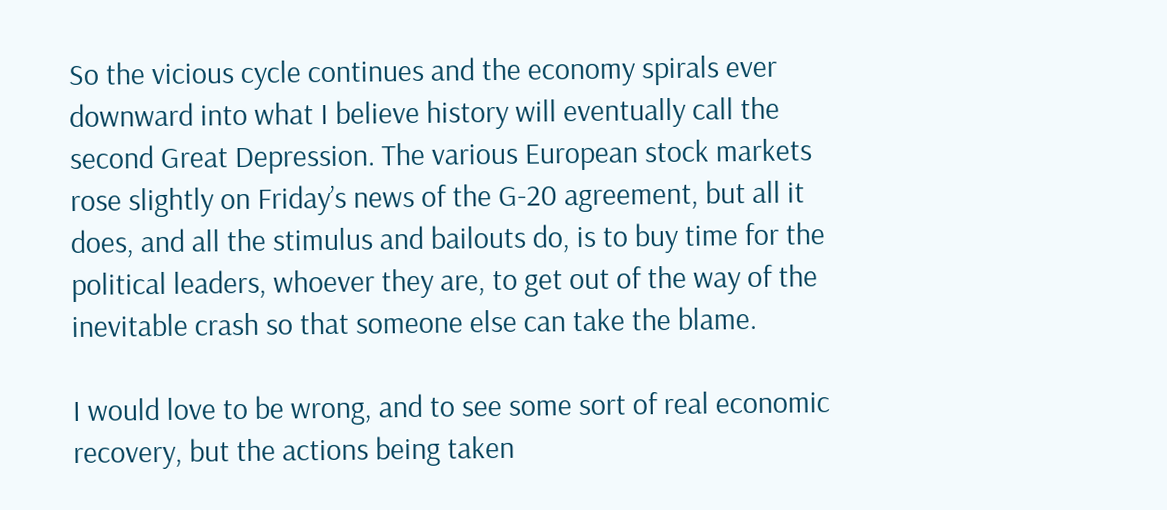So the vicious cycle continues and the economy spirals ever downward into what I believe history will eventually call the second Great Depression. The various European stock markets rose slightly on Friday’s news of the G-20 agreement, but all it does, and all the stimulus and bailouts do, is to buy time for the political leaders, whoever they are, to get out of the way of the inevitable crash so that someone else can take the blame.

I would love to be wrong, and to see some sort of real economic recovery, but the actions being taken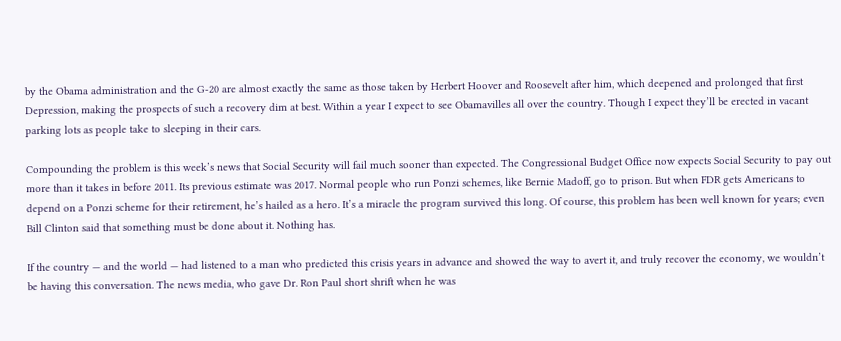by the Obama administration and the G-20 are almost exactly the same as those taken by Herbert Hoover and Roosevelt after him, which deepened and prolonged that first Depression, making the prospects of such a recovery dim at best. Within a year I expect to see Obamavilles all over the country. Though I expect they’ll be erected in vacant parking lots as people take to sleeping in their cars.

Compounding the problem is this week’s news that Social Security will fail much sooner than expected. The Congressional Budget Office now expects Social Security to pay out more than it takes in before 2011. Its previous estimate was 2017. Normal people who run Ponzi schemes, like Bernie Madoff, go to prison. But when FDR gets Americans to depend on a Ponzi scheme for their retirement, he’s hailed as a hero. It’s a miracle the program survived this long. Of course, this problem has been well known for years; even Bill Clinton said that something must be done about it. Nothing has.

If the country — and the world — had listened to a man who predicted this crisis years in advance and showed the way to avert it, and truly recover the economy, we wouldn’t be having this conversation. The news media, who gave Dr. Ron Paul short shrift when he was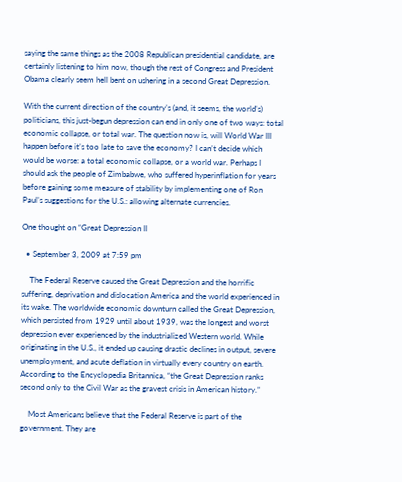saying the same things as the 2008 Republican presidential candidate, are certainly listening to him now, though the rest of Congress and President Obama clearly seem hell bent on ushering in a second Great Depression.

With the current direction of the country’s (and, it seems, the world’s) politicians, this just-begun depression can end in only one of two ways: total economic collapse, or total war. The question now is, will World War III happen before it’s too late to save the economy? I can’t decide which would be worse: a total economic collapse, or a world war. Perhaps I should ask the people of Zimbabwe, who suffered hyperinflation for years before gaining some measure of stability by implementing one of Ron Paul’s suggestions for the U.S.: allowing alternate currencies.

One thought on “Great Depression II

  • September 3, 2009 at 7:59 pm

    The Federal Reserve caused the Great Depression and the horrific suffering, deprivation and dislocation America and the world experienced in its wake. The worldwide economic downturn called the Great Depression, which persisted from 1929 until about 1939, was the longest and worst depression ever experienced by the industrialized Western world. While originating in the U.S., it ended up causing drastic declines in output, severe unemployment, and acute deflation in virtually every country on earth. According to the Encyclopedia Britannica, “the Great Depression ranks second only to the Civil War as the gravest crisis in American history.”

    Most Americans believe that the Federal Reserve is part of the government. They are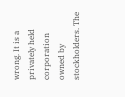wrong. It is a privately held corporation owned by stockholders. The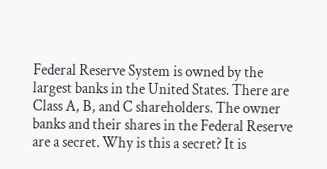Federal Reserve System is owned by the largest banks in the United States. There are Class A, B, and C shareholders. The owner banks and their shares in the Federal Reserve are a secret. Why is this a secret? It is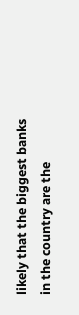likely that the biggest banks in the country are the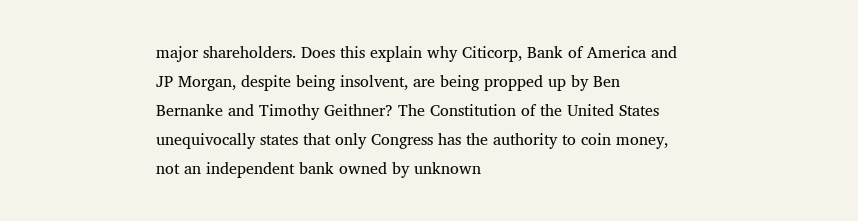major shareholders. Does this explain why Citicorp, Bank of America and JP Morgan, despite being insolvent, are being propped up by Ben Bernanke and Timothy Geithner? The Constitution of the United States unequivocally states that only Congress has the authority to coin money, not an independent bank owned by unknown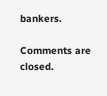bankers.

Comments are closed.